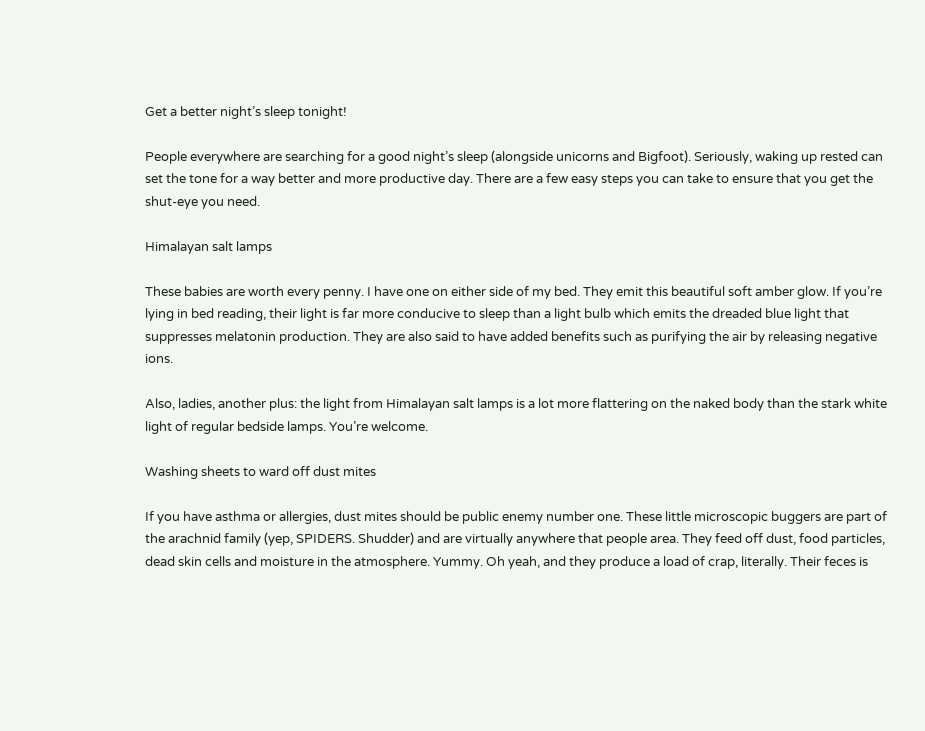Get a better night’s sleep tonight!

People everywhere are searching for a good night’s sleep (alongside unicorns and Bigfoot). Seriously, waking up rested can set the tone for a way better and more productive day. There are a few easy steps you can take to ensure that you get the shut-eye you need.

Himalayan salt lamps

These babies are worth every penny. I have one on either side of my bed. They emit this beautiful soft amber glow. If you’re lying in bed reading, their light is far more conducive to sleep than a light bulb which emits the dreaded blue light that suppresses melatonin production. They are also said to have added benefits such as purifying the air by releasing negative ions.

Also, ladies, another plus: the light from Himalayan salt lamps is a lot more flattering on the naked body than the stark white light of regular bedside lamps. You’re welcome.

Washing sheets to ward off dust mites

If you have asthma or allergies, dust mites should be public enemy number one. These little microscopic buggers are part of the arachnid family (yep, SPIDERS. Shudder) and are virtually anywhere that people area. They feed off dust, food particles, dead skin cells and moisture in the atmosphere. Yummy. Oh yeah, and they produce a load of crap, literally. Their feces is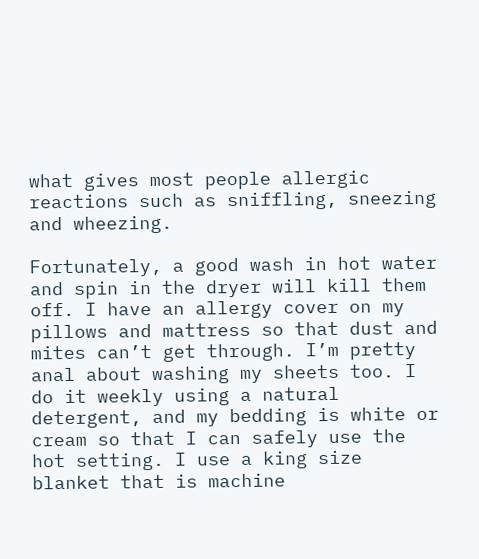what gives most people allergic reactions such as sniffling, sneezing and wheezing.

Fortunately, a good wash in hot water and spin in the dryer will kill them off. I have an allergy cover on my pillows and mattress so that dust and mites can’t get through. I’m pretty anal about washing my sheets too. I do it weekly using a natural detergent, and my bedding is white or cream so that I can safely use the hot setting. I use a king size blanket that is machine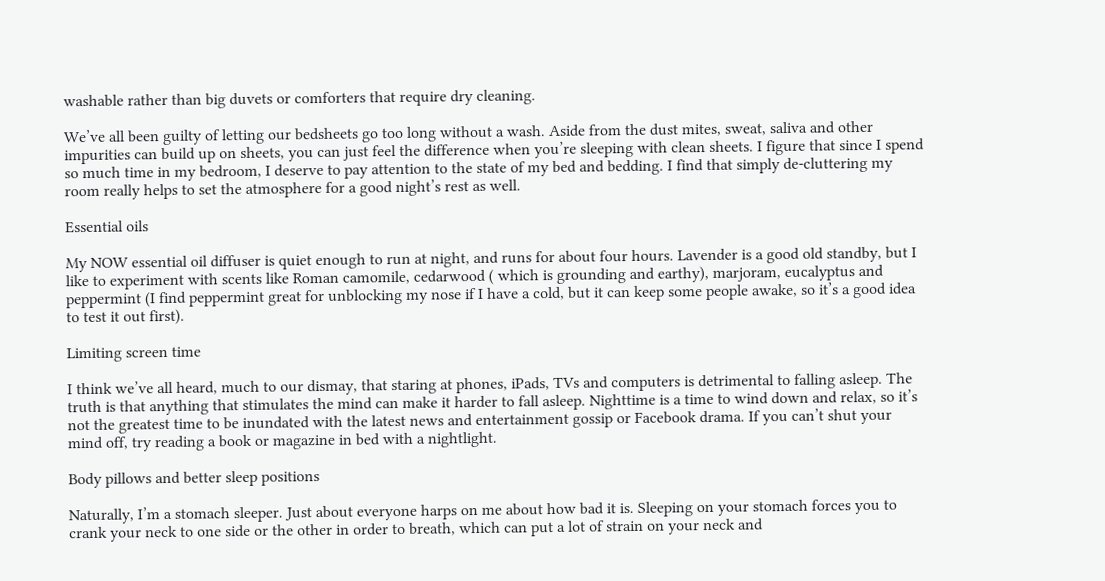washable rather than big duvets or comforters that require dry cleaning.

We’ve all been guilty of letting our bedsheets go too long without a wash. Aside from the dust mites, sweat, saliva and other impurities can build up on sheets, you can just feel the difference when you’re sleeping with clean sheets. I figure that since I spend so much time in my bedroom, I deserve to pay attention to the state of my bed and bedding. I find that simply de-cluttering my room really helps to set the atmosphere for a good night’s rest as well.

Essential oils

My NOW essential oil diffuser is quiet enough to run at night, and runs for about four hours. Lavender is a good old standby, but I like to experiment with scents like Roman camomile, cedarwood ( which is grounding and earthy), marjoram, eucalyptus and peppermint (I find peppermint great for unblocking my nose if I have a cold, but it can keep some people awake, so it’s a good idea to test it out first).

Limiting screen time

I think we’ve all heard, much to our dismay, that staring at phones, iPads, TVs and computers is detrimental to falling asleep. The truth is that anything that stimulates the mind can make it harder to fall asleep. Nighttime is a time to wind down and relax, so it’s not the greatest time to be inundated with the latest news and entertainment gossip or Facebook drama. If you can’t shut your mind off, try reading a book or magazine in bed with a nightlight.

Body pillows and better sleep positions

Naturally, I’m a stomach sleeper. Just about everyone harps on me about how bad it is. Sleeping on your stomach forces you to crank your neck to one side or the other in order to breath, which can put a lot of strain on your neck and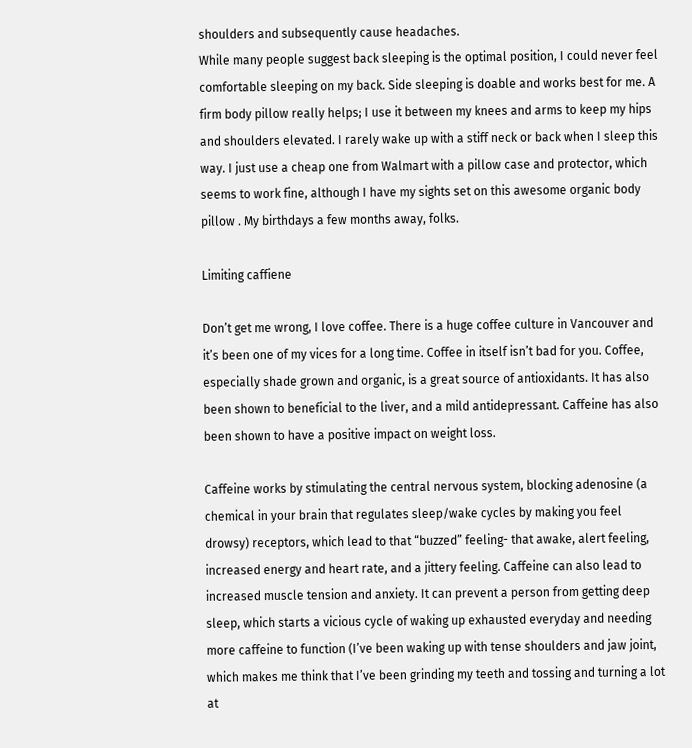shoulders and subsequently cause headaches.
While many people suggest back sleeping is the optimal position, I could never feel comfortable sleeping on my back. Side sleeping is doable and works best for me. A firm body pillow really helps; I use it between my knees and arms to keep my hips and shoulders elevated. I rarely wake up with a stiff neck or back when I sleep this way. I just use a cheap one from Walmart with a pillow case and protector, which seems to work fine, although I have my sights set on this awesome organic body pillow . My birthdays a few months away, folks.

Limiting caffiene

Don’t get me wrong, I love coffee. There is a huge coffee culture in Vancouver and it’s been one of my vices for a long time. Coffee in itself isn’t bad for you. Coffee, especially shade grown and organic, is a great source of antioxidants. It has also been shown to beneficial to the liver, and a mild antidepressant. Caffeine has also been shown to have a positive impact on weight loss.

Caffeine works by stimulating the central nervous system, blocking adenosine (a chemical in your brain that regulates sleep/wake cycles by making you feel drowsy) receptors, which lead to that “buzzed” feeling- that awake, alert feeling, increased energy and heart rate, and a jittery feeling. Caffeine can also lead to increased muscle tension and anxiety. It can prevent a person from getting deep sleep, which starts a vicious cycle of waking up exhausted everyday and needing more caffeine to function (I’ve been waking up with tense shoulders and jaw joint, which makes me think that I’ve been grinding my teeth and tossing and turning a lot at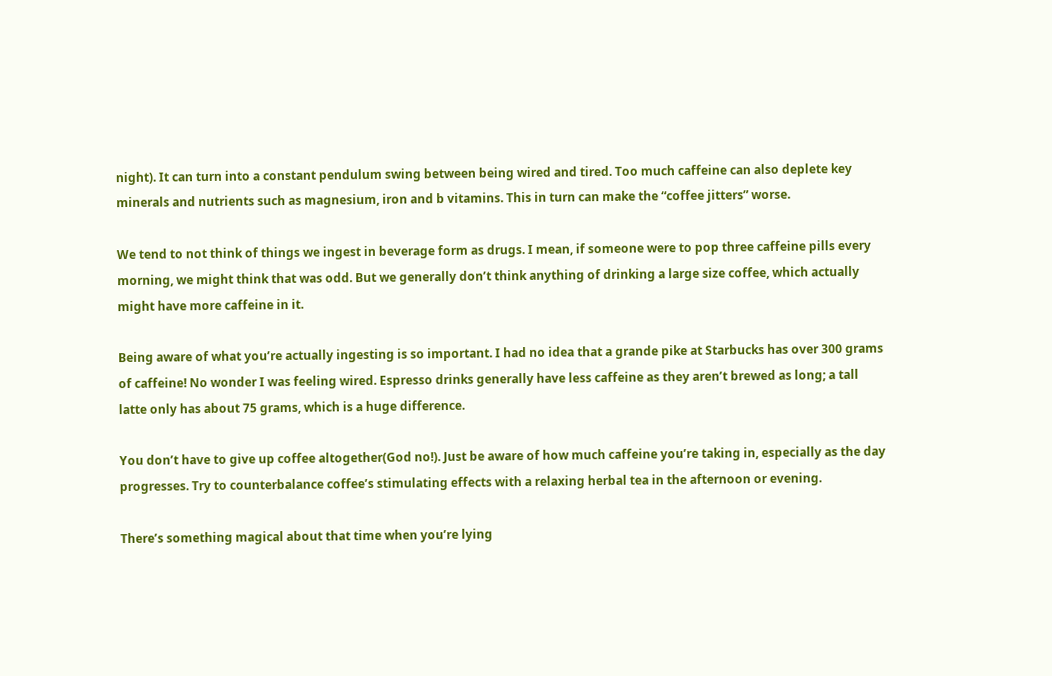night). It can turn into a constant pendulum swing between being wired and tired. Too much caffeine can also deplete key minerals and nutrients such as magnesium, iron and b vitamins. This in turn can make the “coffee jitters” worse.

We tend to not think of things we ingest in beverage form as drugs. I mean, if someone were to pop three caffeine pills every morning, we might think that was odd. But we generally don’t think anything of drinking a large size coffee, which actually might have more caffeine in it.

Being aware of what you’re actually ingesting is so important. I had no idea that a grande pike at Starbucks has over 300 grams of caffeine! No wonder I was feeling wired. Espresso drinks generally have less caffeine as they aren’t brewed as long; a tall latte only has about 75 grams, which is a huge difference.

You don’t have to give up coffee altogether(God no!). Just be aware of how much caffeine you’re taking in, especially as the day progresses. Try to counterbalance coffee’s stimulating effects with a relaxing herbal tea in the afternoon or evening.

There’s something magical about that time when you’re lying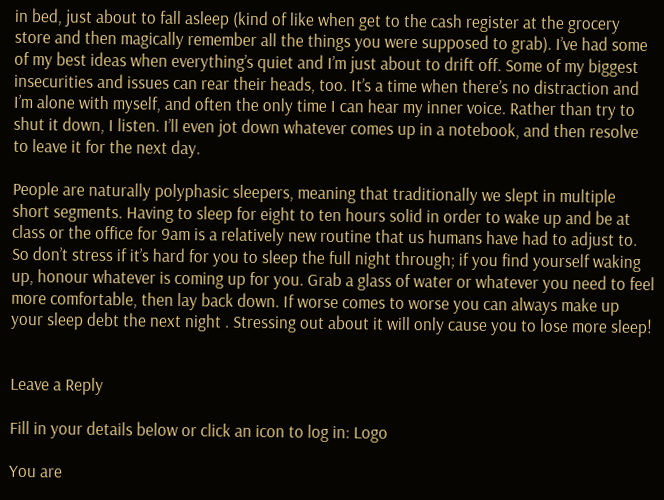in bed, just about to fall asleep (kind of like when get to the cash register at the grocery store and then magically remember all the things you were supposed to grab). I’ve had some of my best ideas when everything’s quiet and I’m just about to drift off. Some of my biggest insecurities and issues can rear their heads, too. It’s a time when there’s no distraction and I’m alone with myself, and often the only time I can hear my inner voice. Rather than try to shut it down, I listen. I’ll even jot down whatever comes up in a notebook, and then resolve to leave it for the next day.

People are naturally polyphasic sleepers, meaning that traditionally we slept in multiple short segments. Having to sleep for eight to ten hours solid in order to wake up and be at class or the office for 9am is a relatively new routine that us humans have had to adjust to. So don’t stress if it’s hard for you to sleep the full night through; if you find yourself waking up, honour whatever is coming up for you. Grab a glass of water or whatever you need to feel more comfortable, then lay back down. If worse comes to worse you can always make up your sleep debt the next night . Stressing out about it will only cause you to lose more sleep!


Leave a Reply

Fill in your details below or click an icon to log in: Logo

You are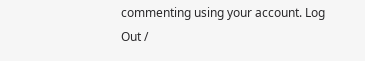commenting using your account. Log Out /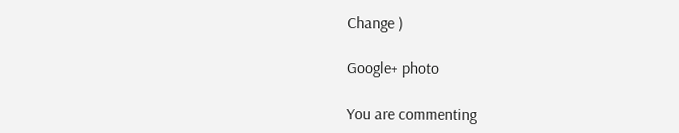Change )

Google+ photo

You are commenting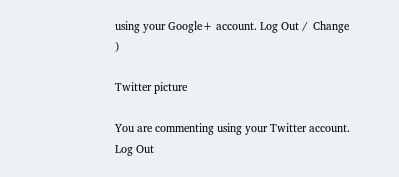using your Google+ account. Log Out /  Change )

Twitter picture

You are commenting using your Twitter account. Log Out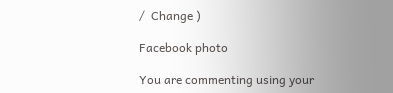/  Change )

Facebook photo

You are commenting using your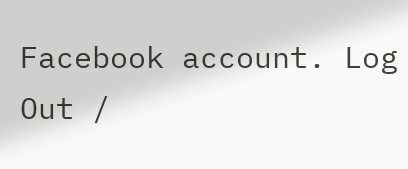Facebook account. Log Out /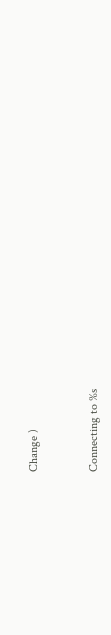Change )


Connecting to %s